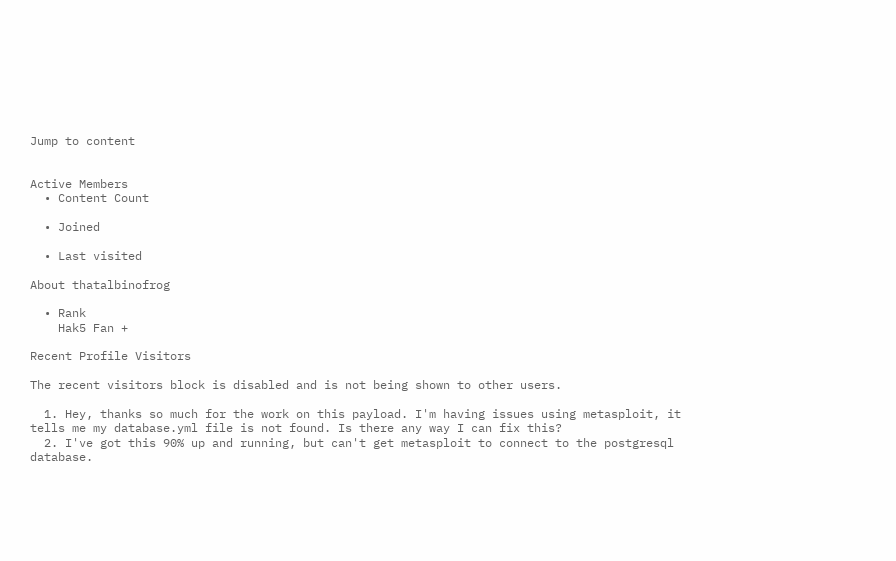Jump to content


Active Members
  • Content Count

  • Joined

  • Last visited

About thatalbinofrog

  • Rank
    Hak5 Fan +

Recent Profile Visitors

The recent visitors block is disabled and is not being shown to other users.

  1. Hey, thanks so much for the work on this payload. I'm having issues using metasploit, it tells me my database.yml file is not found. Is there any way I can fix this?
  2. I've got this 90% up and running, but can't get metasploit to connect to the postgresql database.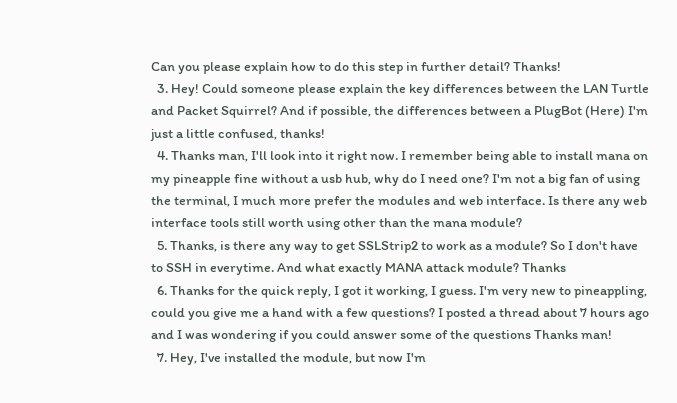Can you please explain how to do this step in further detail? Thanks!
  3. Hey! Could someone please explain the key differences between the LAN Turtle and Packet Squirrel? And if possible, the differences between a PlugBot (Here) I'm just a little confused, thanks!
  4. Thanks man, I'll look into it right now. I remember being able to install mana on my pineapple fine without a usb hub, why do I need one? I'm not a big fan of using the terminal, I much more prefer the modules and web interface. Is there any web interface tools still worth using other than the mana module?
  5. Thanks, is there any way to get SSLStrip2 to work as a module? So I don't have to SSH in everytime. And what exactly MANA attack module? Thanks
  6. Thanks for the quick reply, I got it working, I guess. I'm very new to pineappling, could you give me a hand with a few questions? I posted a thread about 7 hours ago and I was wondering if you could answer some of the questions Thanks man!
  7. Hey, I've installed the module, but now I'm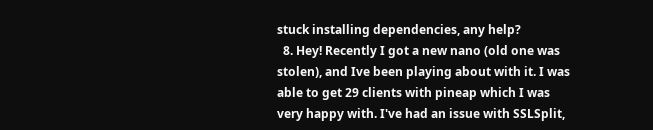stuck installing dependencies, any help?
  8. Hey! Recently I got a new nano (old one was stolen), and Ive been playing about with it. I was able to get 29 clients with pineap which I was very happy with. I've had an issue with SSLSplit,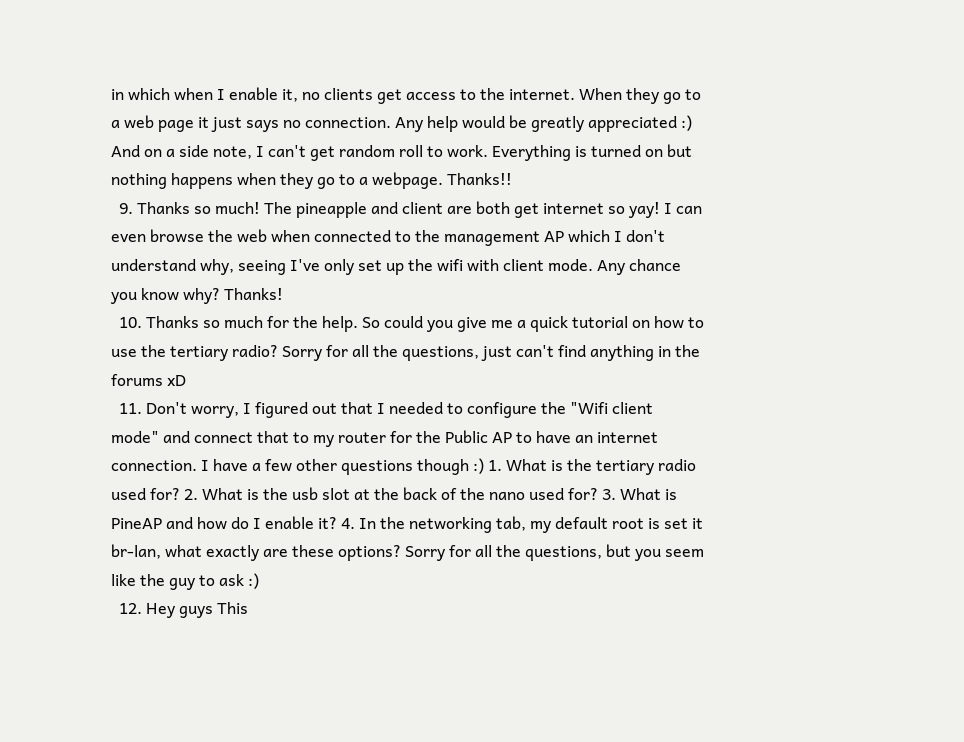in which when I enable it, no clients get access to the internet. When they go to a web page it just says no connection. Any help would be greatly appreciated :) And on a side note, I can't get random roll to work. Everything is turned on but nothing happens when they go to a webpage. Thanks!!
  9. Thanks so much! The pineapple and client are both get internet so yay! I can even browse the web when connected to the management AP which I don't understand why, seeing I've only set up the wifi with client mode. Any chance you know why? Thanks!
  10. Thanks so much for the help. So could you give me a quick tutorial on how to use the tertiary radio? Sorry for all the questions, just can't find anything in the forums xD
  11. Don't worry, I figured out that I needed to configure the "Wifi client mode" and connect that to my router for the Public AP to have an internet connection. I have a few other questions though :) 1. What is the tertiary radio used for? 2. What is the usb slot at the back of the nano used for? 3. What is PineAP and how do I enable it? 4. In the networking tab, my default root is set it br-lan, what exactly are these options? Sorry for all the questions, but you seem like the guy to ask :)
  12. Hey guys This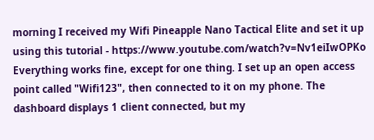morning I received my Wifi Pineapple Nano Tactical Elite and set it up using this tutorial - https://www.youtube.com/watch?v=Nv1eiIwOPKo Everything works fine, except for one thing. I set up an open access point called "Wifi123", then connected to it on my phone. The dashboard displays 1 client connected, but my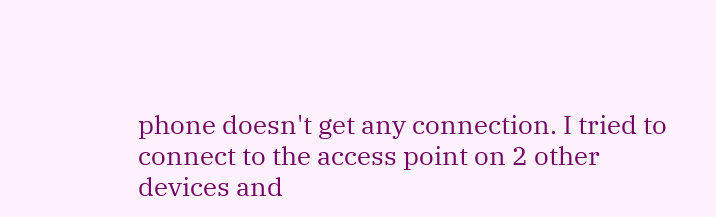phone doesn't get any connection. I tried to connect to the access point on 2 other devices and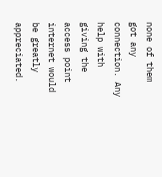none of them got any connection. Any help with giving the access point internet would be greatly appreciated.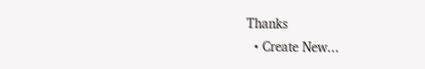Thanks
  • Create New...